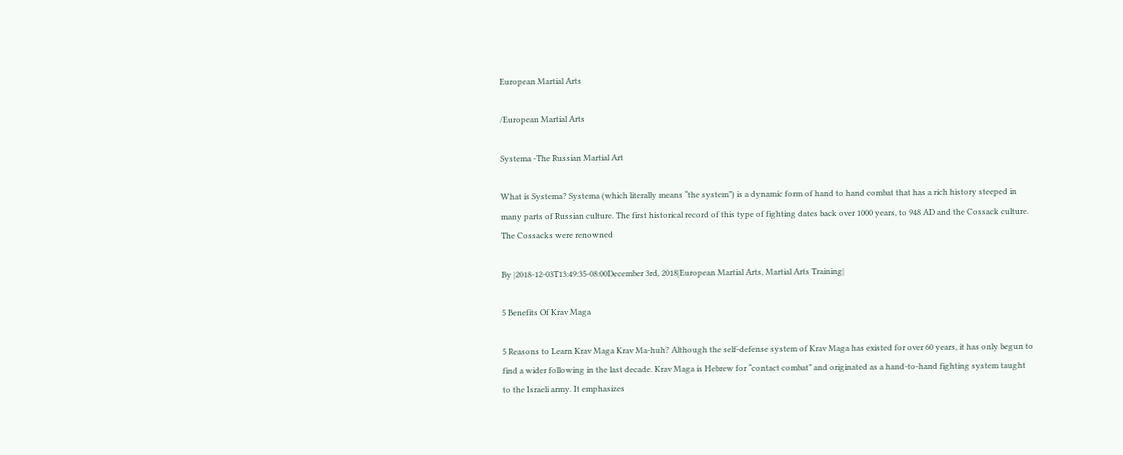European Martial Arts

/European Martial Arts

Systema -The Russian Martial Art

What is Systema? Systema (which literally means “the system”) is a dynamic form of hand to hand combat that has a rich history steeped in many parts of Russian culture. The first historical record of this type of fighting dates back over 1000 years, to 948 AD and the Cossack culture. The Cossacks were renowned

By |2018-12-03T13:49:35-08:00December 3rd, 2018|European Martial Arts, Martial Arts Training|

5 Benefits Of Krav Maga

5 Reasons to Learn Krav Maga Krav Ma-huh? Although the self-defense system of Krav Maga has existed for over 60 years, it has only begun to find a wider following in the last decade. Krav Maga is Hebrew for “contact combat” and originated as a hand-to-hand fighting system taught to the Israeli army. It emphasizes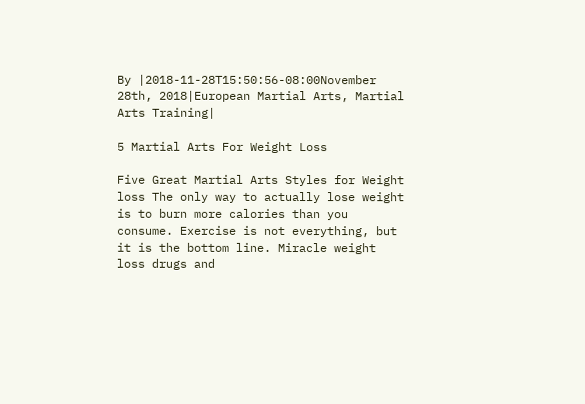By |2018-11-28T15:50:56-08:00November 28th, 2018|European Martial Arts, Martial Arts Training|

5 Martial Arts For Weight Loss

Five Great Martial Arts Styles for Weight loss The only way to actually lose weight is to burn more calories than you consume. Exercise is not everything, but it is the bottom line. Miracle weight loss drugs and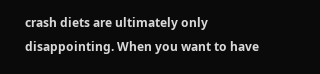crash diets are ultimately only disappointing. When you want to have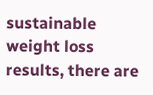sustainable weight loss results, there are